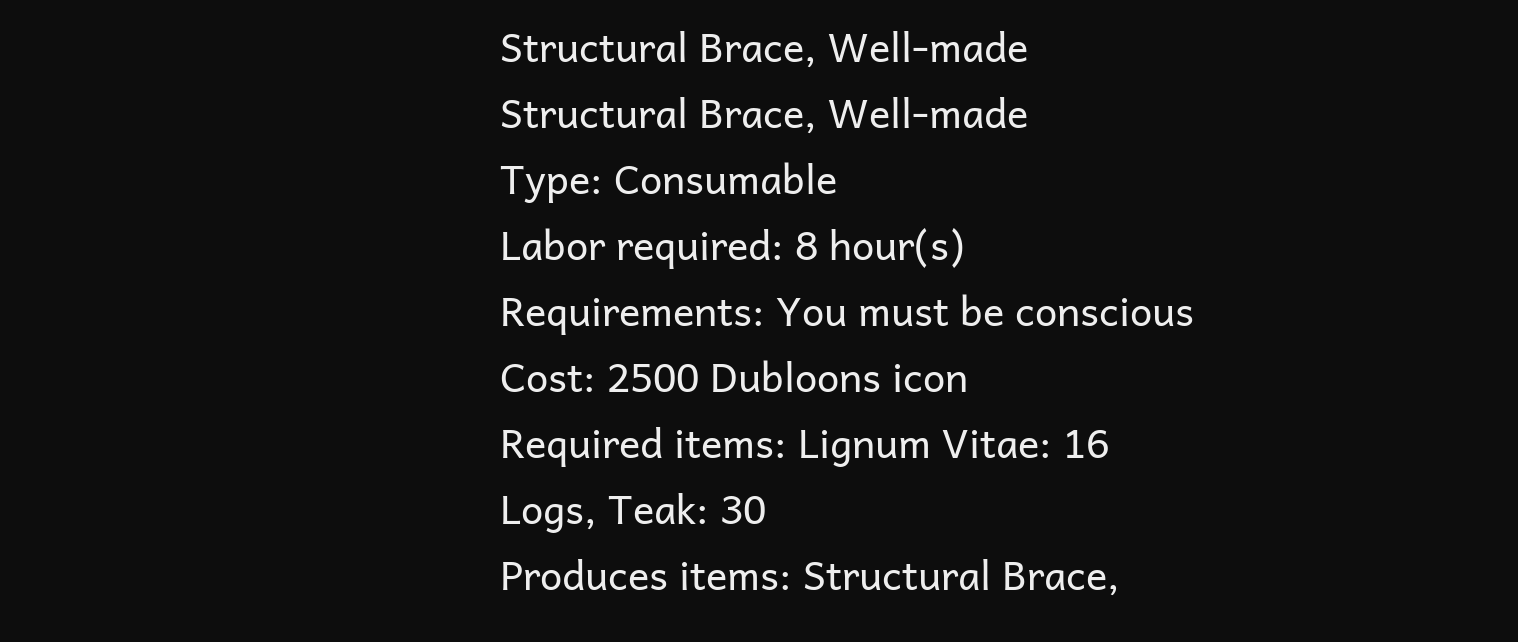Structural Brace, Well-made
Structural Brace, Well-made
Type: Consumable
Labor required: 8 hour(s)
Requirements: You must be conscious
Cost: 2500 Dubloons icon
Required items: Lignum Vitae: 16
Logs, Teak: 30
Produces items: Structural Brace,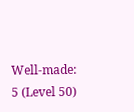Well-made: 5 (Level 50)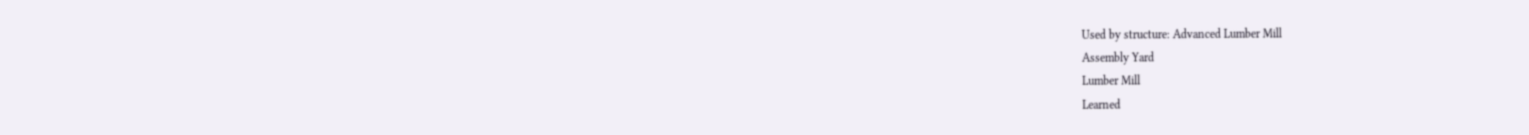Used by structure: Advanced Lumber Mill
Assembly Yard
Lumber Mill
Learned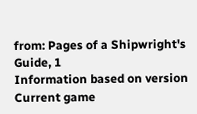from: Pages of a Shipwright's Guide, 1
Information based on version Current game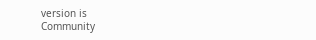version is
Community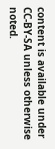content is available under CC-BY-SA unless otherwise noted.